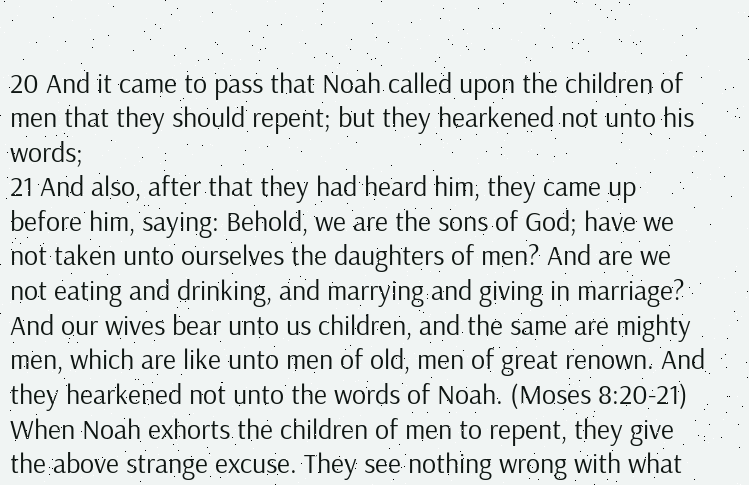20 And it came to pass that Noah called upon the children of men that they should repent; but they hearkened not unto his words;
21 And also, after that they had heard him, they came up before him, saying: Behold, we are the sons of God; have we not taken unto ourselves the daughters of men? And are we not eating and drinking, and marrying and giving in marriage? And our wives bear unto us children, and the same are mighty men, which are like unto men of old, men of great renown. And they hearkened not unto the words of Noah. (Moses 8:20-21)
When Noah exhorts the children of men to repent, they give the above strange excuse. They see nothing wrong with what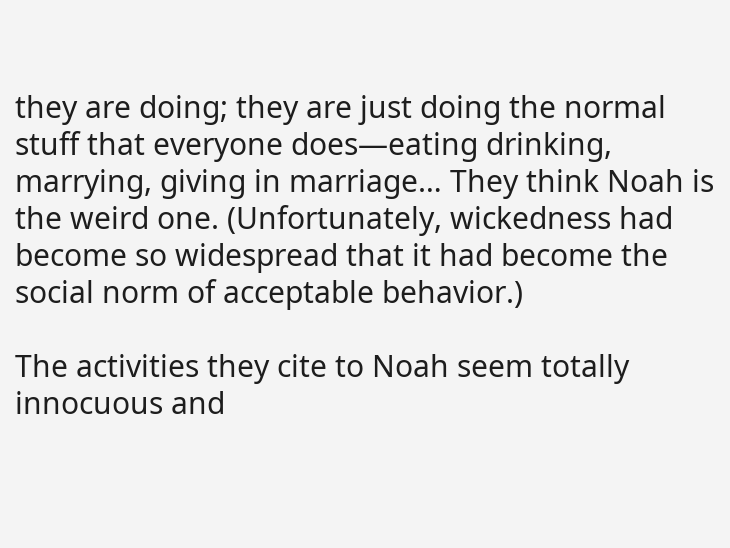they are doing; they are just doing the normal stuff that everyone does—eating drinking, marrying, giving in marriage… They think Noah is the weird one. (Unfortunately, wickedness had become so widespread that it had become the social norm of acceptable behavior.)

The activities they cite to Noah seem totally innocuous and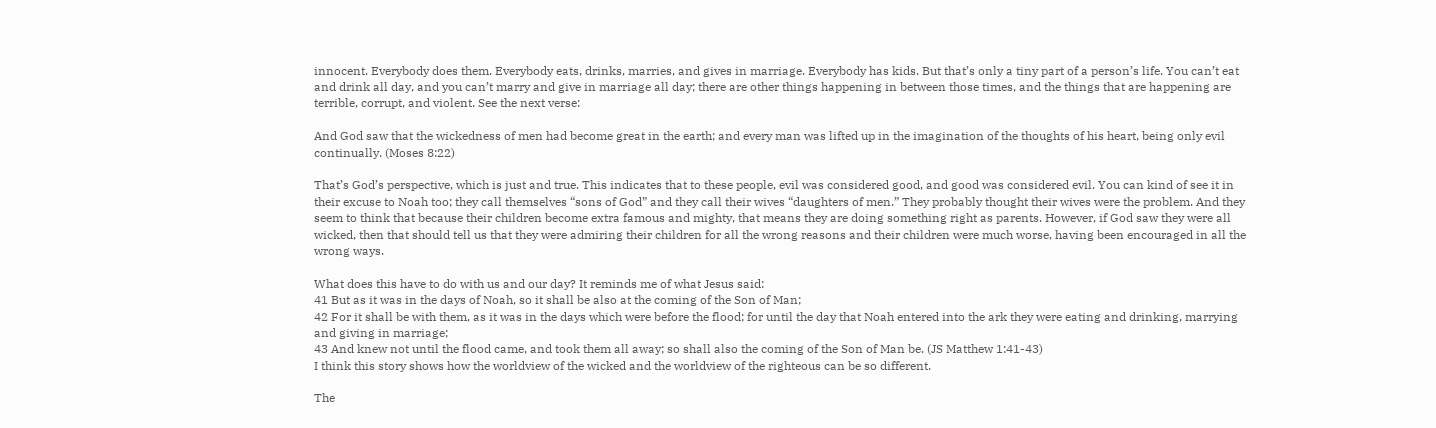innocent. Everybody does them. Everybody eats, drinks, marries, and gives in marriage. Everybody has kids. But that’s only a tiny part of a person’s life. You can’t eat and drink all day, and you can’t marry and give in marriage all day; there are other things happening in between those times, and the things that are happening are terrible, corrupt, and violent. See the next verse:

And God saw that the wickedness of men had become great in the earth; and every man was lifted up in the imagination of the thoughts of his heart, being only evil continually. (Moses 8:22)

That’s God’s perspective, which is just and true. This indicates that to these people, evil was considered good, and good was considered evil. You can kind of see it in their excuse to Noah too; they call themselves “sons of God” and they call their wives “daughters of men.” They probably thought their wives were the problem. And they seem to think that because their children become extra famous and mighty, that means they are doing something right as parents. However, if God saw they were all wicked, then that should tell us that they were admiring their children for all the wrong reasons and their children were much worse, having been encouraged in all the wrong ways.

What does this have to do with us and our day? It reminds me of what Jesus said:
41 But as it was in the days of Noah, so it shall be also at the coming of the Son of Man;
42 For it shall be with them, as it was in the days which were before the flood; for until the day that Noah entered into the ark they were eating and drinking, marrying and giving in marriage;
43 And knew not until the flood came, and took them all away; so shall also the coming of the Son of Man be. (JS Matthew 1:41-43)
I think this story shows how the worldview of the wicked and the worldview of the righteous can be so different.

The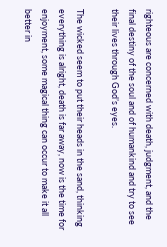righteous are concerned with death, judgment, and the final destiny of the soul and of humankind and try to see their lives through God’s eyes.

The wicked seem to put their heads in the sand, thinking everything is alright, death is far away, now is the time for enjoyment, some magical thing can occur to make it all better in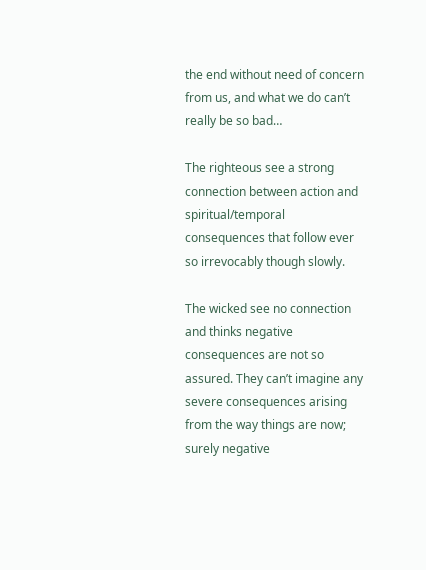the end without need of concern from us, and what we do can’t really be so bad…

The righteous see a strong connection between action and spiritual/temporal consequences that follow ever so irrevocably though slowly.

The wicked see no connection and thinks negative consequences are not so assured. They can’t imagine any severe consequences arising from the way things are now; surely negative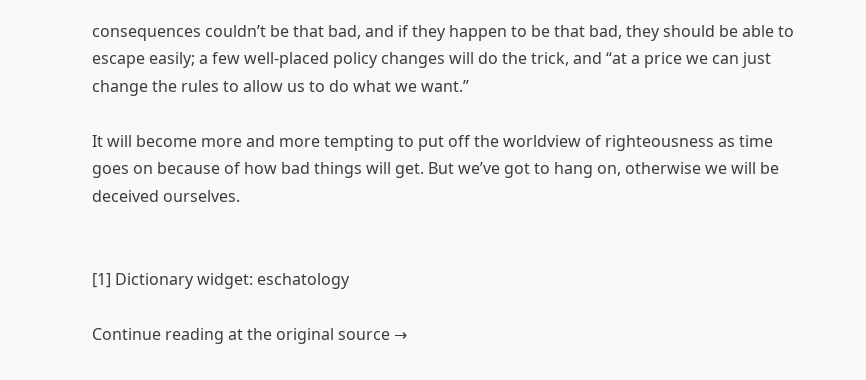consequences couldn’t be that bad, and if they happen to be that bad, they should be able to escape easily; a few well-placed policy changes will do the trick, and “at a price we can just change the rules to allow us to do what we want.”

It will become more and more tempting to put off the worldview of righteousness as time goes on because of how bad things will get. But we’ve got to hang on, otherwise we will be deceived ourselves.


[1] Dictionary widget: eschatology

Continue reading at the original source →